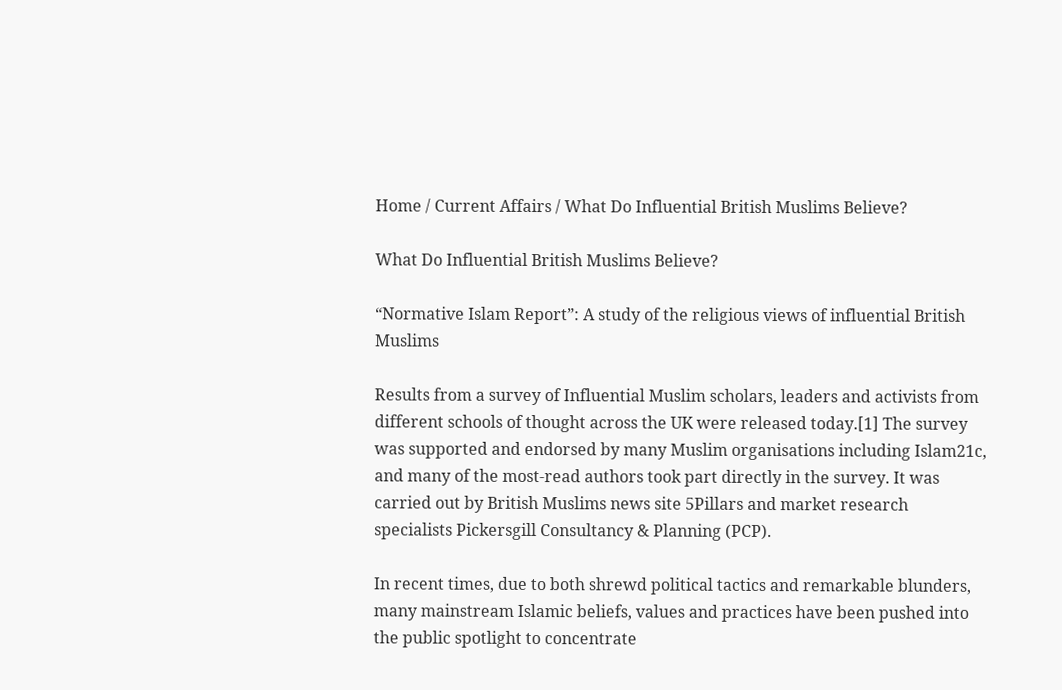Home / Current Affairs / What Do Influential British Muslims Believe?

What Do Influential British Muslims Believe?

“Normative Islam Report”: A study of the religious views of influential British Muslims

Results from a survey of Influential Muslim scholars, leaders and activists from different schools of thought across the UK were released today.[1] The survey was supported and endorsed by many Muslim organisations including Islam21c, and many of the most-read authors took part directly in the survey. It was carried out by British Muslims news site 5Pillars and market research specialists Pickersgill Consultancy & Planning (PCP).

In recent times, due to both shrewd political tactics and remarkable blunders, many mainstream Islamic beliefs, values and practices have been pushed into the public spotlight to concentrate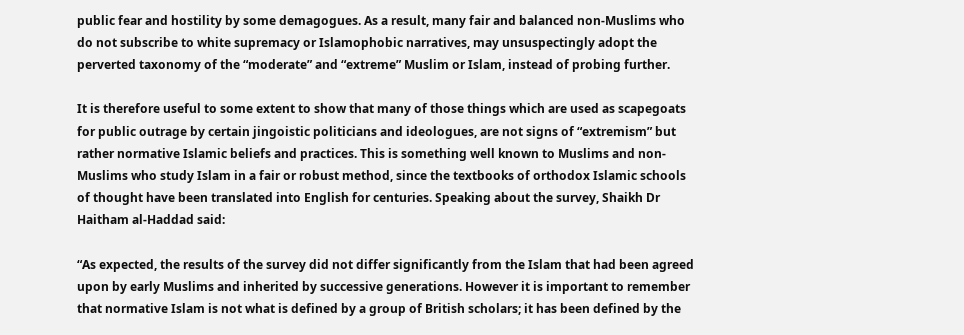public fear and hostility by some demagogues. As a result, many fair and balanced non-Muslims who do not subscribe to white supremacy or Islamophobic narratives, may unsuspectingly adopt the perverted taxonomy of the “moderate” and “extreme” Muslim or Islam, instead of probing further.

It is therefore useful to some extent to show that many of those things which are used as scapegoats for public outrage by certain jingoistic politicians and ideologues, are not signs of “extremism” but rather normative Islamic beliefs and practices. This is something well known to Muslims and non-Muslims who study Islam in a fair or robust method, since the textbooks of orthodox Islamic schools of thought have been translated into English for centuries. Speaking about the survey, Shaikh Dr Haitham al-Haddad said:

“As expected, the results of the survey did not differ significantly from the Islam that had been agreed upon by early Muslims and inherited by successive generations. However it is important to remember that normative Islam is not what is defined by a group of British scholars; it has been defined by the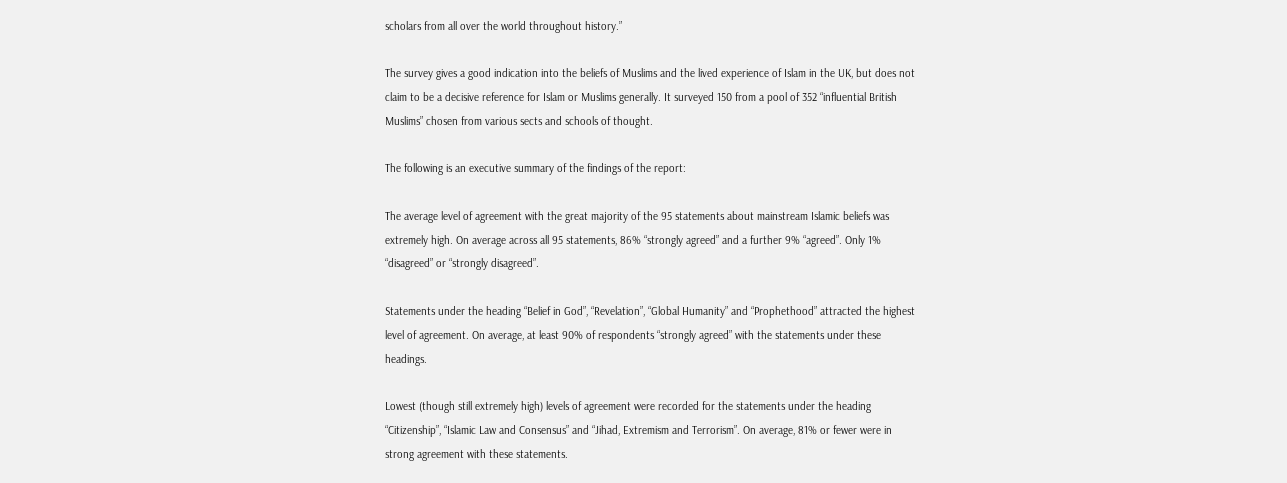scholars from all over the world throughout history.”

The survey gives a good indication into the beliefs of Muslims and the lived experience of Islam in the UK, but does not claim to be a decisive reference for Islam or Muslims generally. It surveyed 150 from a pool of 352 “influential British Muslims” chosen from various sects and schools of thought.

The following is an executive summary of the findings of the report:

The average level of agreement with the great majority of the 95 statements about mainstream Islamic beliefs was extremely high. On average across all 95 statements, 86% “strongly agreed” and a further 9% “agreed”. Only 1% “disagreed” or “strongly disagreed”.

Statements under the heading “Belief in God”, “Revelation”, “Global Humanity” and “Prophethood” attracted the highest level of agreement. On average, at least 90% of respondents “strongly agreed” with the statements under these headings.

Lowest (though still extremely high) levels of agreement were recorded for the statements under the heading “Citizenship”, “Islamic Law and Consensus” and “Jihad, Extremism and Terrorism”. On average, 81% or fewer were in strong agreement with these statements.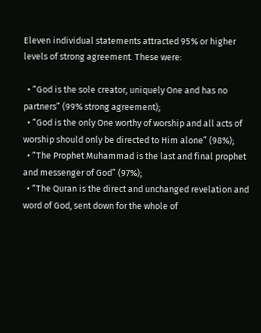Eleven individual statements attracted 95% or higher levels of strong agreement. These were:

  • “God is the sole creator, uniquely One and has no partners” (99% strong agreement);
  • “God is the only One worthy of worship and all acts of worship should only be directed to Him alone” (98%);
  • “The Prophet Muhammad is the last and final prophet and messenger of God” (97%);
  • “The Quran is the direct and unchanged revelation and word of God, sent down for the whole of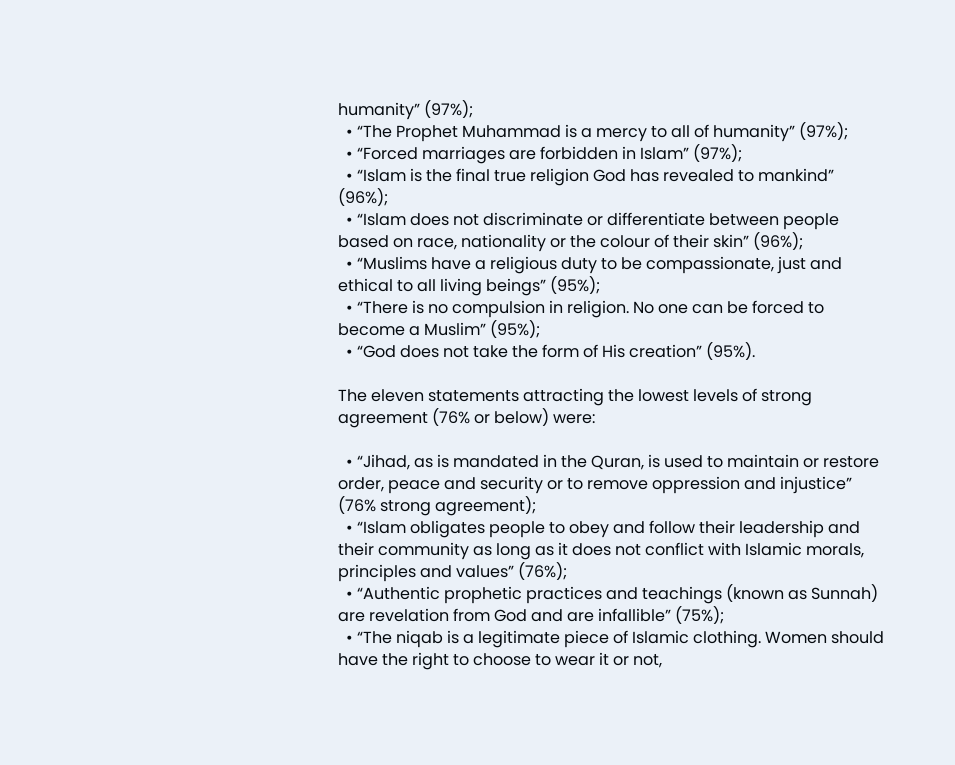humanity” (97%);
  • “The Prophet Muhammad is a mercy to all of humanity” (97%);
  • “Forced marriages are forbidden in Islam” (97%);
  • “Islam is the final true religion God has revealed to mankind” (96%);
  • “Islam does not discriminate or differentiate between people based on race, nationality or the colour of their skin” (96%);
  • “Muslims have a religious duty to be compassionate, just and ethical to all living beings” (95%);
  • “There is no compulsion in religion. No one can be forced to become a Muslim” (95%);
  • “God does not take the form of His creation” (95%).

The eleven statements attracting the lowest levels of strong agreement (76% or below) were:

  • “Jihad, as is mandated in the Quran, is used to maintain or restore order, peace and security or to remove oppression and injustice” (76% strong agreement);
  • “Islam obligates people to obey and follow their leadership and their community as long as it does not conflict with Islamic morals, principles and values” (76%);
  • “Authentic prophetic practices and teachings (known as Sunnah) are revelation from God and are infallible” (75%);
  • “The niqab is a legitimate piece of Islamic clothing. Women should have the right to choose to wear it or not,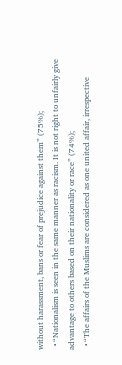without harassment, bans or fear of prejudice against them” (75%);
  • “Nationalism is seen in the same manner as racism. It is not right to unfairly give advantage to others based on their nationality or race” (74%);
  • “The affairs of the Muslims are considered as one united affair, irrespective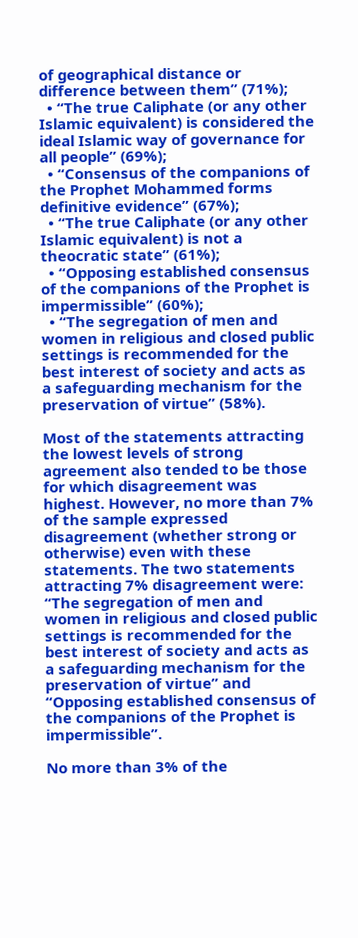of geographical distance or difference between them” (71%);
  • “The true Caliphate (or any other Islamic equivalent) is considered the ideal Islamic way of governance for all people” (69%);
  • “Consensus of the companions of the Prophet Mohammed forms definitive evidence” (67%);
  • “The true Caliphate (or any other Islamic equivalent) is not a theocratic state” (61%);
  • “Opposing established consensus of the companions of the Prophet is impermissible” (60%);
  • “The segregation of men and women in religious and closed public settings is recommended for the best interest of society and acts as a safeguarding mechanism for the preservation of virtue” (58%).

Most of the statements attracting the lowest levels of strong agreement also tended to be those for which disagreement was highest. However, no more than 7% of the sample expressed disagreement (whether strong or otherwise) even with these statements. The two statements attracting 7% disagreement were: “The segregation of men and women in religious and closed public settings is recommended for the best interest of society and acts as a safeguarding mechanism for the preservation of virtue” and “Opposing established consensus of the companions of the Prophet is impermissible”.

No more than 3% of the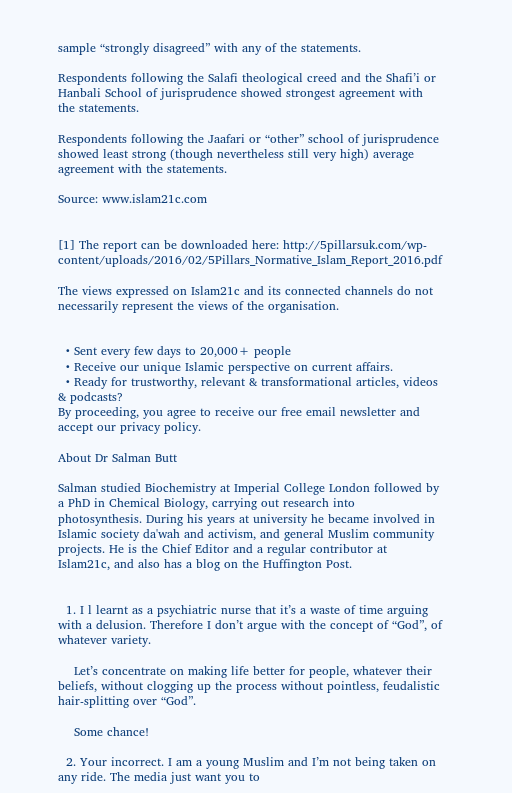sample “strongly disagreed” with any of the statements.

Respondents following the Salafi theological creed and the Shafi’i or Hanbali School of jurisprudence showed strongest agreement with the statements.

Respondents following the Jaafari or “other” school of jurisprudence showed least strong (though nevertheless still very high) average agreement with the statements.

Source: www.islam21c.com


[1] The report can be downloaded here: http://5pillarsuk.com/wp-content/uploads/2016/02/5Pillars_Normative_Islam_Report_2016.pdf

The views expressed on Islam21c and its connected channels do not necessarily represent the views of the organisation.


  • Sent every few days to 20,000+ people
  • Receive our unique Islamic perspective on current affairs.
  • Ready for trustworthy, relevant & transformational articles, videos & podcasts?
By proceeding, you agree to receive our free email newsletter and accept our privacy policy.

About Dr Salman Butt

Salman studied Biochemistry at Imperial College London followed by a PhD in Chemical Biology, carrying out research into photosynthesis. During his years at university he became involved in Islamic society da'wah and activism, and general Muslim community projects. He is the Chief Editor and a regular contributor at Islam21c, and also has a blog on the Huffington Post.


  1. I l learnt as a psychiatric nurse that it’s a waste of time arguing with a delusion. Therefore I don’t argue with the concept of “God”, of whatever variety.

    Let’s concentrate on making life better for people, whatever their beliefs, without clogging up the process without pointless, feudalistic hair-splitting over “God”.

    Some chance!

  2. Your incorrect. I am a young Muslim and I’m not being taken on any ride. The media just want you to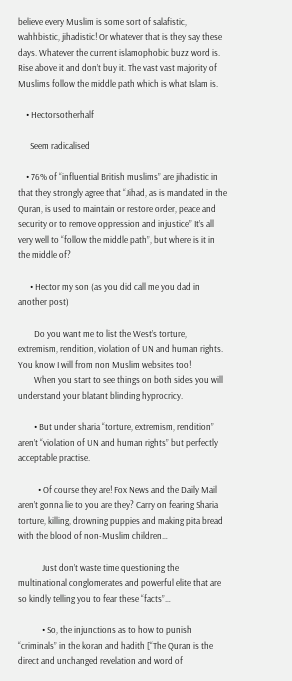believe every Muslim is some sort of salafistic, wahhbistic, jihadistic! Or whatever that is they say these days. Whatever the current islamophobic buzz word is. Rise above it and don’t buy it. The vast vast majority of Muslims follow the middle path which is what Islam is.

    • Hectorsotherhalf

      Seem radicalised

    • 76% of “influential British muslims” are jihadistic in that they strongly agree that “Jihad, as is mandated in the Quran, is used to maintain or restore order, peace and security or to remove oppression and injustice” It’s all very well to “follow the middle path”, but where is it in the middle of?

      • Hector my son (as you did call me you dad in another post)

        Do you want me to list the West’s torture, extremism, rendition, violation of UN and human rights. You know I will from non Muslim websites too!
        When you start to see things on both sides you will understand your blatant blinding hyprocricy.

        • But under sharia “torture, extremism, rendition” aren’t “violation of UN and human rights” but perfectly acceptable practise.

          • Of course they are! Fox News and the Daily Mail aren’t gonna lie to you are they? Carry on fearing Sharia torture, killing, drowning puppies and making pita bread with the blood of non-Muslim children…

            Just don’t waste time questioning the multinational conglomerates and powerful elite that are so kindly telling you to fear these “facts”…

            • So, the injunctions as to how to punish “criminals” in the koran and hadith [“The Quran is the direct and unchanged revelation and word of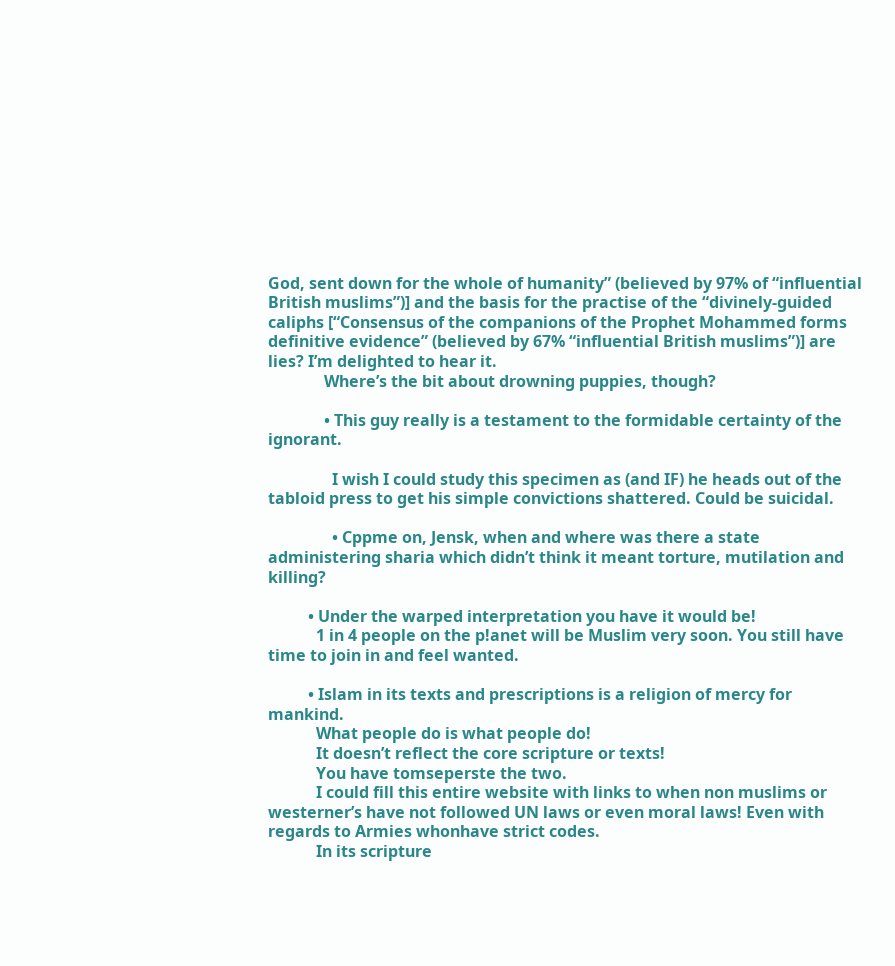God, sent down for the whole of humanity” (believed by 97% of “influential British muslims”)] and the basis for the practise of the “divinely-guided caliphs [“Consensus of the companions of the Prophet Mohammed forms definitive evidence” (believed by 67% “influential British muslims”)] are lies? I’m delighted to hear it.
              Where’s the bit about drowning puppies, though?

              • This guy really is a testament to the formidable certainty of the ignorant.

                I wish I could study this specimen as (and IF) he heads out of the tabloid press to get his simple convictions shattered. Could be suicidal.

                • Cppme on, Jensk, when and where was there a state administering sharia which didn’t think it meant torture, mutilation and killing?

          • Under the warped interpretation you have it would be!
            1 in 4 people on the p!anet will be Muslim very soon. You still have time to join in and feel wanted.

          • Islam in its texts and prescriptions is a religion of mercy for mankind.
            What people do is what people do!
            It doesn’t reflect the core scripture or texts!
            You have tomseperste the two.
            I could fill this entire website with links to when non muslims or westerner’s have not followed UN laws or even moral laws! Even with regards to Armies whonhave strict codes.
            In its scripture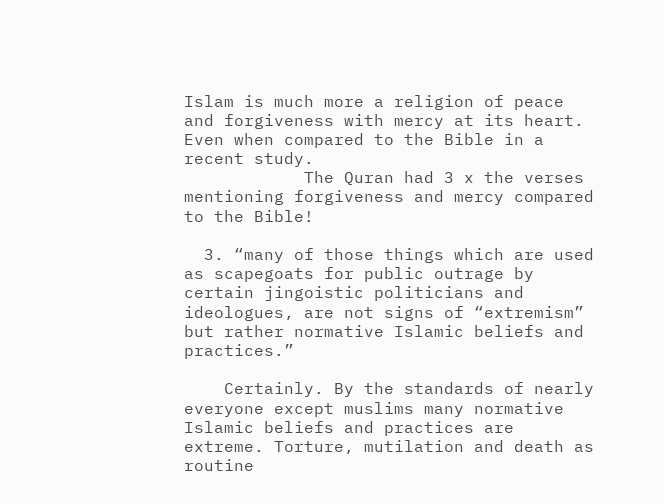Islam is much more a religion of peace and forgiveness with mercy at its heart. Even when compared to the Bible in a recent study.
            The Quran had 3 x the verses mentioning forgiveness and mercy compared to the Bible!

  3. “many of those things which are used as scapegoats for public outrage by certain jingoistic politicians and ideologues, are not signs of “extremism” but rather normative Islamic beliefs and practices.”

    Certainly. By the standards of nearly everyone except muslims many normative Islamic beliefs and practices are extreme. Torture, mutilation and death as routine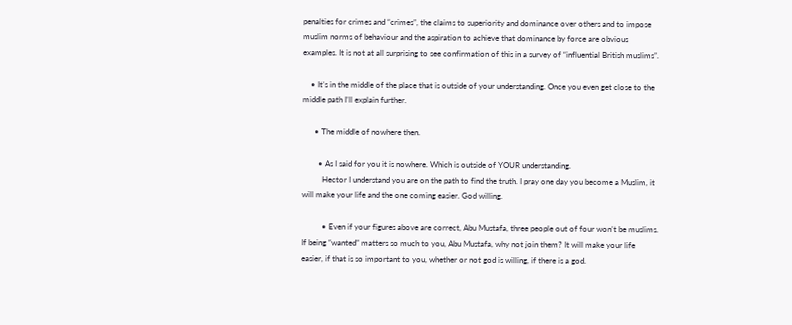penalties for crimes and “crimes”, the claims to superiority and dominance over others and to impose muslim norms of behaviour and the aspiration to achieve that dominance by force are obvious examples. It is not at all surprising to see confirmation of this in a survey of “influential British muslims”.

    • It’s in the middle of the place that is outside of your understanding. Once you even get close to the middle path I’ll explain further.

      • The middle of nowhere then.

        • As I said for you it is nowhere. Which is outside of YOUR understanding.
          Hector I understand you are on the path to find the truth. I pray one day you become a Muslim, it will make your life and the one coming easier. God willing.

          • Even if your figures above are correct, Abu Mustafa, three people out of four won’t be muslims. If being “wanted” matters so much to you, Abu Mustafa, why not join them? It will make your life easier, if that is so important to you, whether or not god is willing, if there is a god.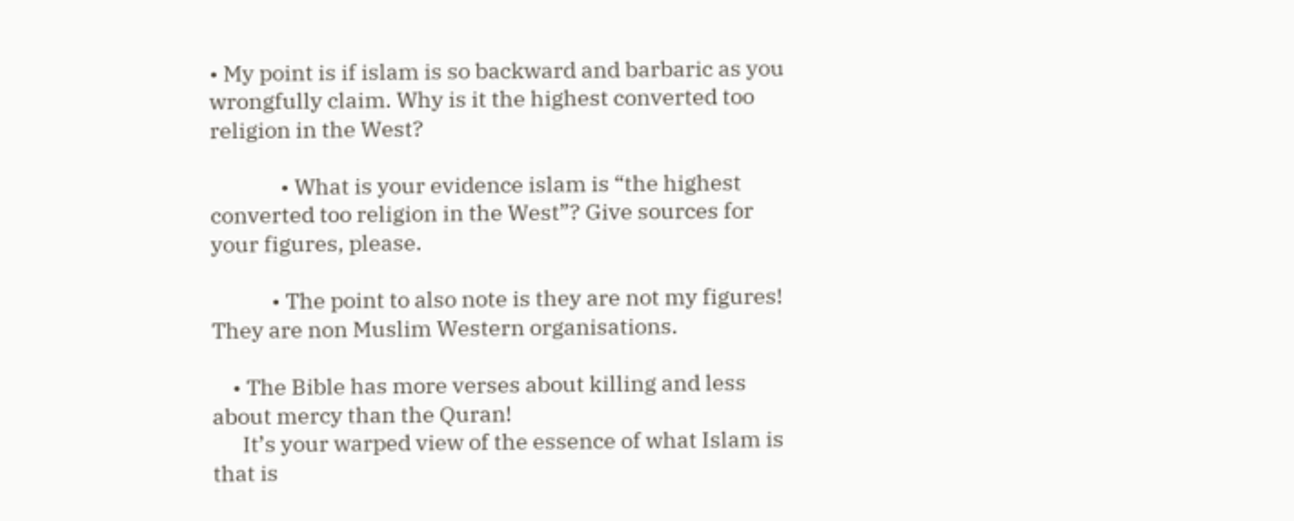• My point is if islam is so backward and barbaric as you wrongfully claim. Why is it the highest converted too religion in the West?

              • What is your evidence islam is “the highest converted too religion in the West”? Give sources for your figures, please.

            • The point to also note is they are not my figures! They are non Muslim Western organisations.

    • The Bible has more verses about killing and less about mercy than the Quran!
      It’s your warped view of the essence of what Islam is that is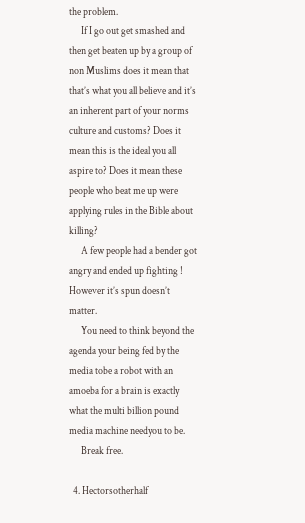the problem.
      If I go out get smashed and then get beaten up by a group of non Muslims does it mean that that’s what you all believe and it’s an inherent part of your norms culture and customs? Does it mean this is the ideal you all aspire to? Does it mean these people who beat me up were applying rules in the Bible about killing?
      A few people had a bender got angry and ended up fighting ! However it’s spun doesn’t matter.
      You need to think beyond the agenda your being fed by the media tobe a robot with an amoeba for a brain is exactly what the multi billion pound media machine needyou to be.
      Break free.

  4. Hectorsotherhalf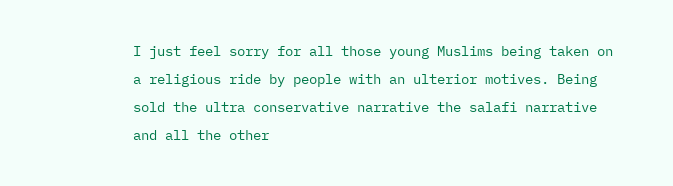I just feel sorry for all those young Muslims being taken on a religious ride by people with an ulterior motives. Being sold the ultra conservative narrative the salafi narrative and all the other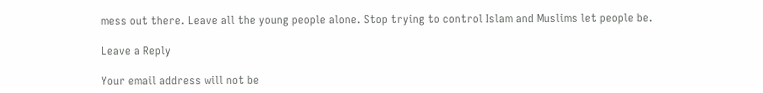mess out there. Leave all the young people alone. Stop trying to control Islam and Muslims let people be.

Leave a Reply

Your email address will not be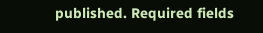published. Required fields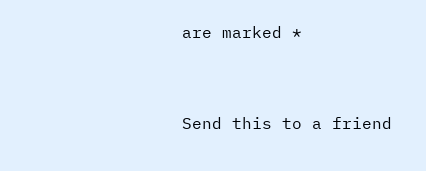are marked *


Send this to a friend